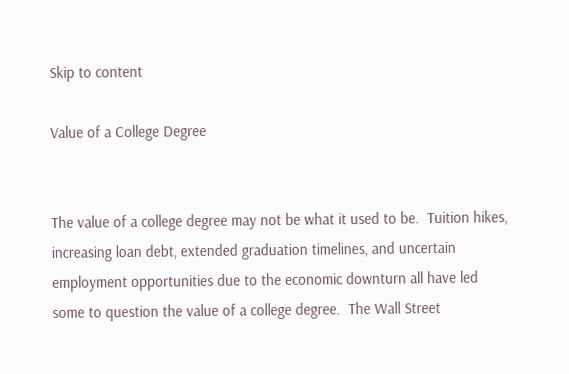Skip to content

Value of a College Degree


The value of a college degree may not be what it used to be.  Tuition hikes, increasing loan debt, extended graduation timelines, and uncertain employment opportunities due to the economic downturn all have led some to question the value of a college degree.  The Wall Street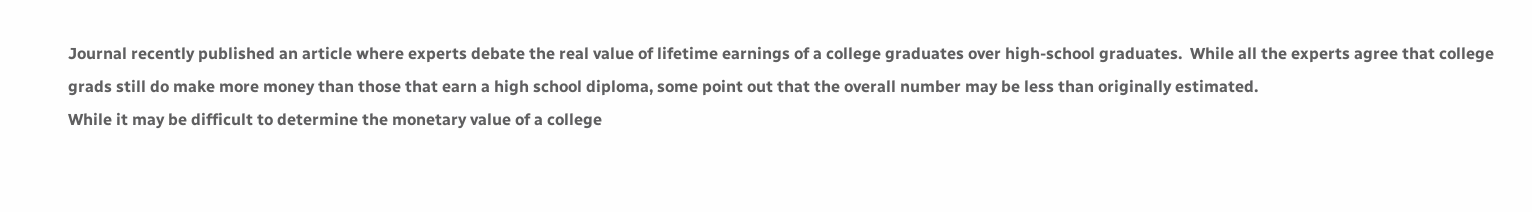Journal recently published an article where experts debate the real value of lifetime earnings of a college graduates over high-school graduates.  While all the experts agree that college grads still do make more money than those that earn a high school diploma, some point out that the overall number may be less than originally estimated.
While it may be difficult to determine the monetary value of a college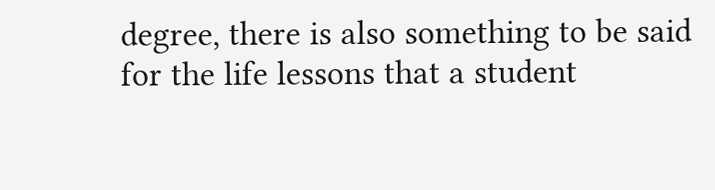degree, there is also something to be said for the life lessons that a student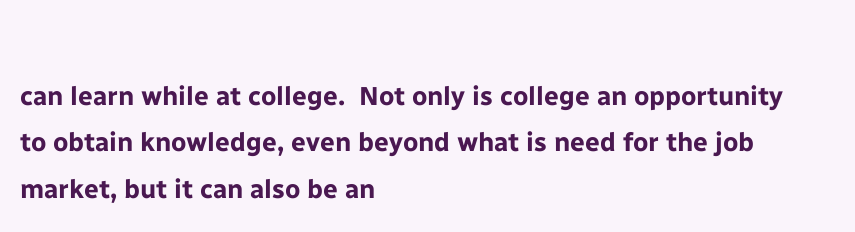can learn while at college.  Not only is college an opportunity to obtain knowledge, even beyond what is need for the job market, but it can also be an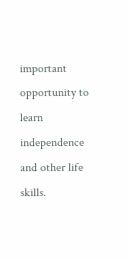important opportunity to learn independence and other life skills.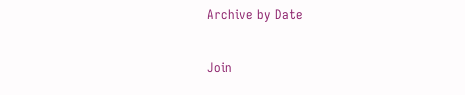Archive by Date

Join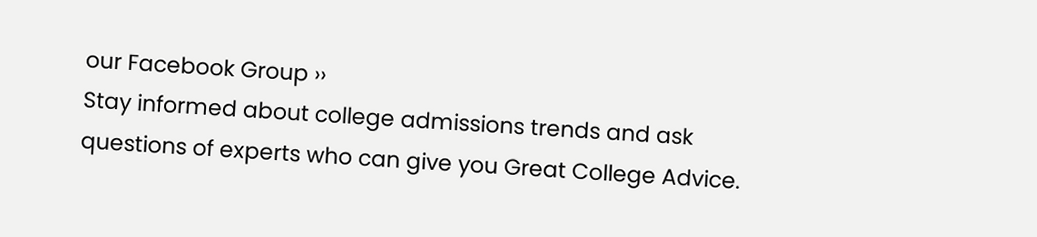our Facebook Group ››
Stay informed about college admissions trends and ask questions of experts who can give you Great College Advice.